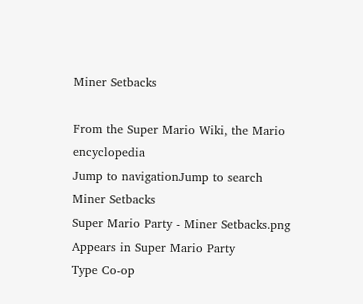Miner Setbacks

From the Super Mario Wiki, the Mario encyclopedia
Jump to navigationJump to search
Miner Setbacks
Super Mario Party - Miner Setbacks.png
Appears in Super Mario Party
Type Co-op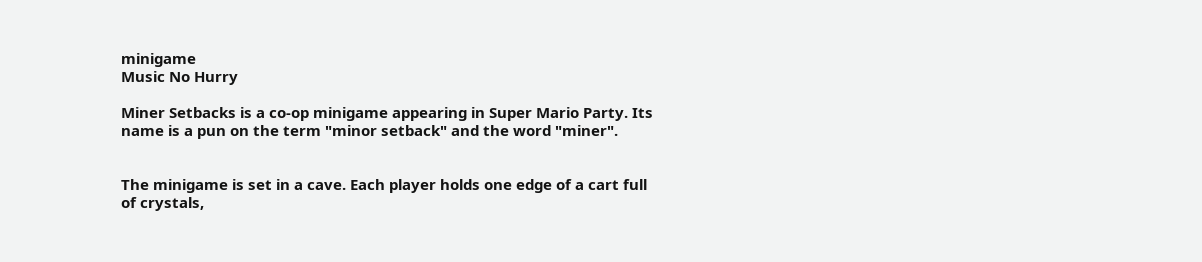minigame
Music No Hurry

Miner Setbacks is a co-op minigame appearing in Super Mario Party. Its name is a pun on the term "minor setback" and the word "miner".


The minigame is set in a cave. Each player holds one edge of a cart full of crystals,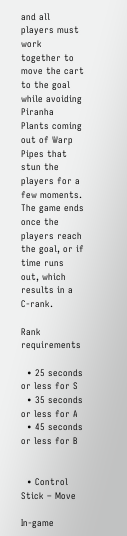and all players must work together to move the cart to the goal while avoiding Piranha Plants coming out of Warp Pipes that stun the players for a few moments. The game ends once the players reach the goal, or if time runs out, which results in a C-rank.

Rank requirements

  • 25 seconds or less for S
  • 35 seconds or less for A
  • 45 seconds or less for B


  • Control Stick – Move

In-game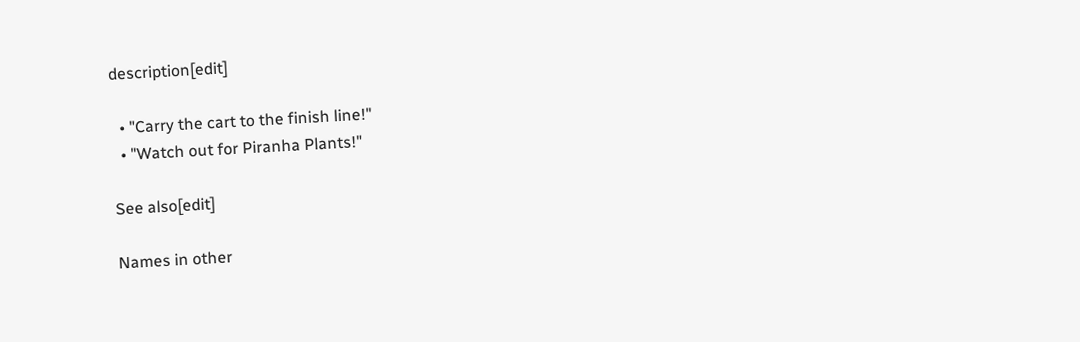description[edit]

  • "Carry the cart to the finish line!"
  • "Watch out for Piranha Plants!"

See also[edit]

Names in other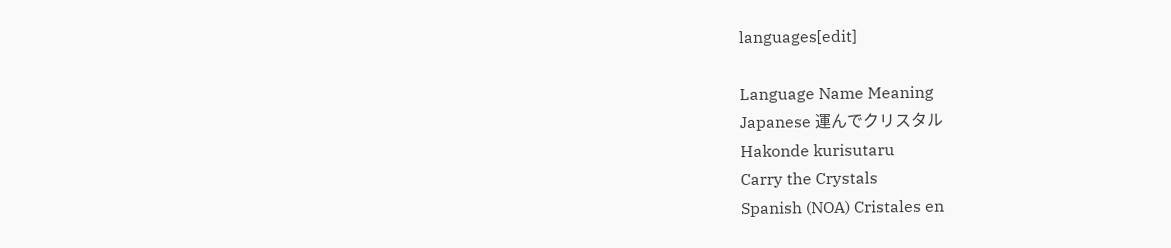languages[edit]

Language Name Meaning
Japanese 運んでクリスタル
Hakonde kurisutaru
Carry the Crystals
Spanish (NOA) Cristales en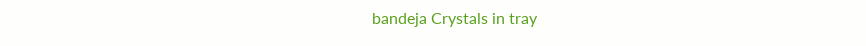bandeja Crystals in tray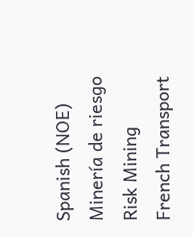Spanish (NOE) Minería de riesgo Risk Mining
French Transport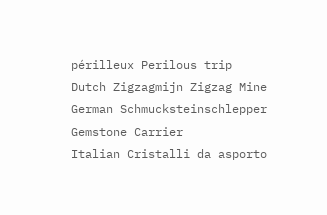périlleux Perilous trip
Dutch Zigzagmijn Zigzag Mine
German Schmucksteinschlepper Gemstone Carrier
Italian Cristalli da asporto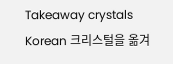Takeaway crystals
Korean 크리스털을 옮겨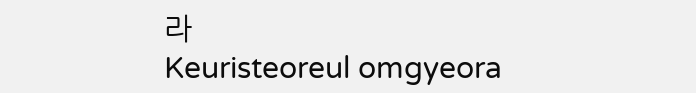라
Keuristeoreul omgyeora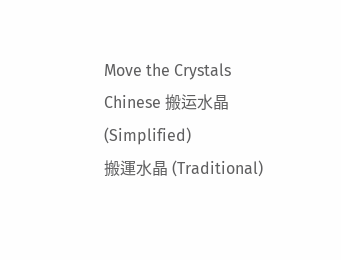Move the Crystals
Chinese 搬运水晶 (Simplified)
搬運水晶 (Traditional)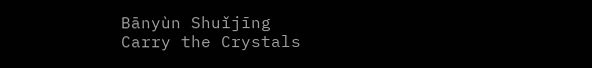Bānyùn Shuǐjīng
Carry the Crystals